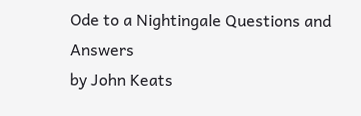Ode to a Nightingale Questions and Answers
by John Keats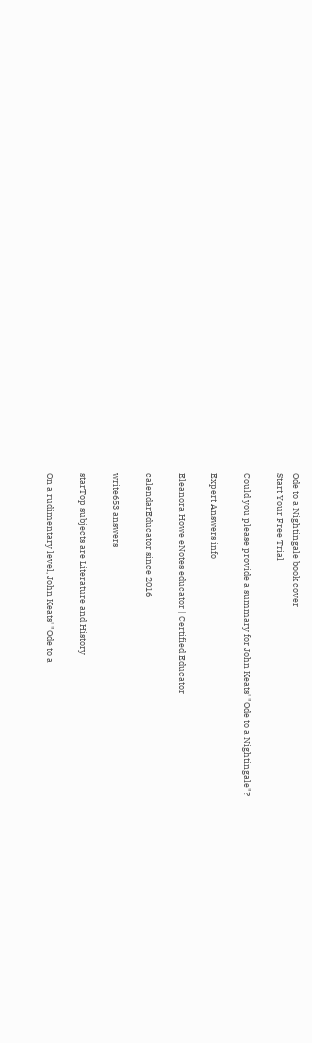Ode to a Nightingale book cover
Start Your Free Trial

Could you please provide a summary for John Keats' "Ode to a Nightingale"?

Expert Answers info

Eleanora Howe eNotes educator | Certified Educator

calendarEducator since 2016

write653 answers

starTop subjects are Literature and History

On a rudimentary level, John Keats' "Ode to a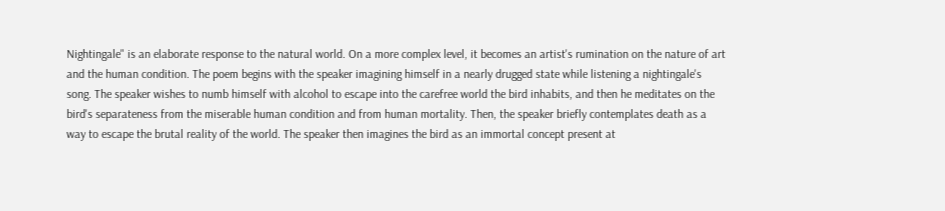Nightingale" is an elaborate response to the natural world. On a more complex level, it becomes an artist's rumination on the nature of art and the human condition. The poem begins with the speaker imagining himself in a nearly drugged state while listening a nightingale's song. The speaker wishes to numb himself with alcohol to escape into the carefree world the bird inhabits, and then he meditates on the bird's separateness from the miserable human condition and from human mortality. Then, the speaker briefly contemplates death as a way to escape the brutal reality of the world. The speaker then imagines the bird as an immortal concept present at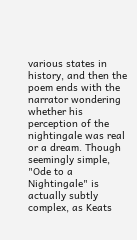various states in history, and then the poem ends with the narrator wondering whether his perception of the nightingale was real or a dream. Though seemingly simple, "Ode to a Nightingale" is actually subtly complex, as Keats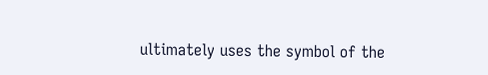ultimately uses the symbol of the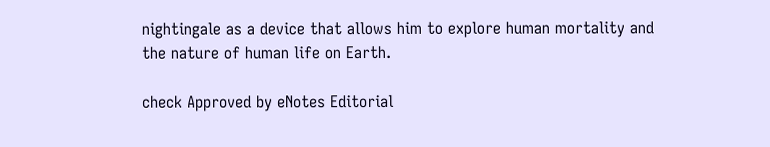nightingale as a device that allows him to explore human mortality and the nature of human life on Earth.

check Approved by eNotes Editorial